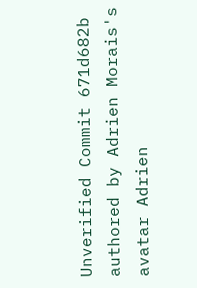Unverified Commit 671d682b authored by Adrien Morais's avatar Adrien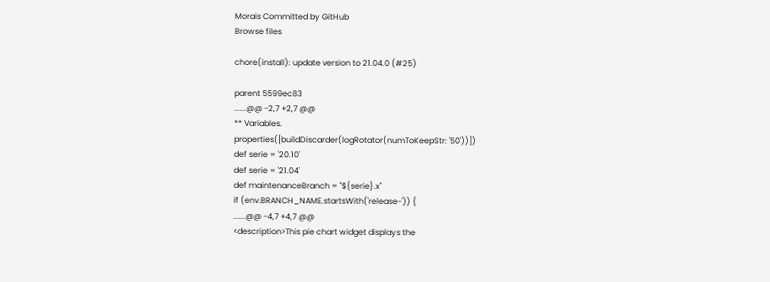Morais Committed by GitHub
Browse files

chore(install): update version to 21.04.0 (#25)

parent 5599ec83
......@@ -2,7 +2,7 @@
** Variables.
properties([buildDiscarder(logRotator(numToKeepStr: '50'))])
def serie = '20.10'
def serie = '21.04'
def maintenanceBranch = "${serie}.x"
if (env.BRANCH_NAME.startsWith('release-')) {
......@@ -4,7 +4,7 @@
<description>This pie chart widget displays the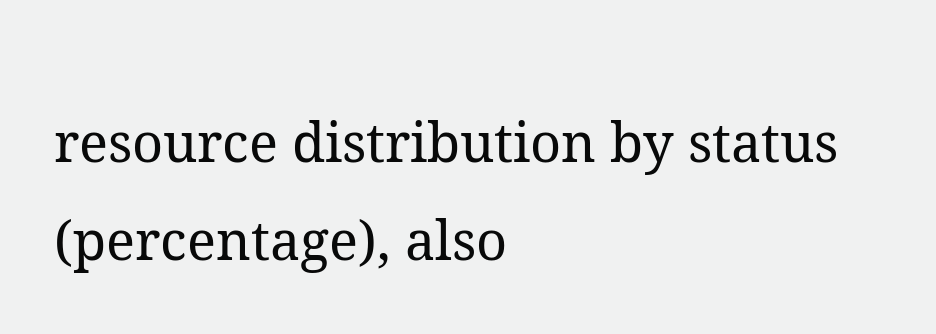resource distribution by status (percentage), also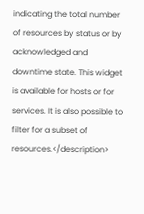indicating the total number of resources by status or by acknowledged and downtime state. This widget is available for hosts or for services. It is also possible to filter for a subset of resources.</description>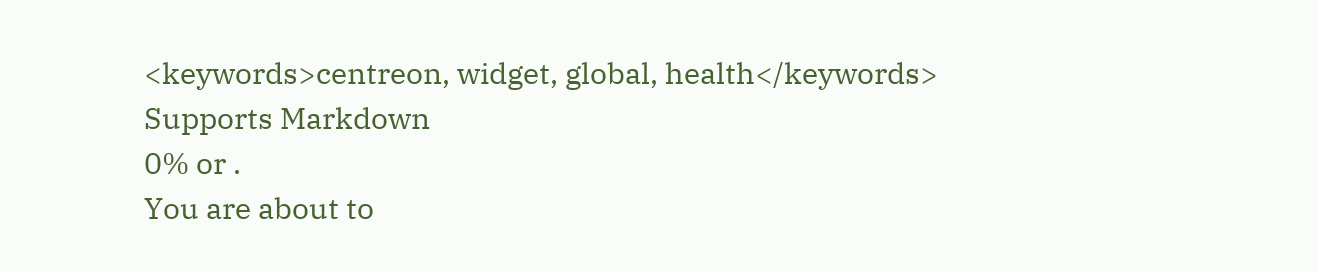<keywords>centreon, widget, global, health</keywords>
Supports Markdown
0% or .
You are about to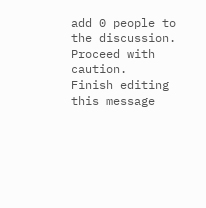add 0 people to the discussion. Proceed with caution.
Finish editing this message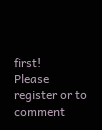first!
Please register or to comment